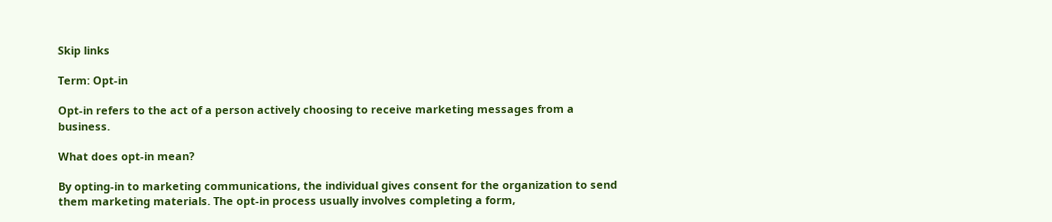Skip links

Term: Opt-in

Opt-in refers to the act of a person actively choosing to receive marketing messages from a business.

What does opt-in mean?

By opting-in to marketing communications, the individual gives consent for the organization to send them marketing materials. The opt-in process usually involves completing a form,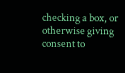checking a box, or otherwise giving consent to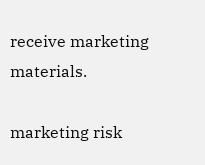receive marketing materials.

marketing risk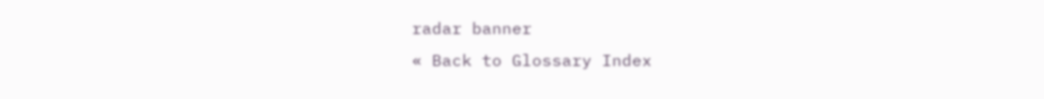radar banner
« Back to Glossary Index